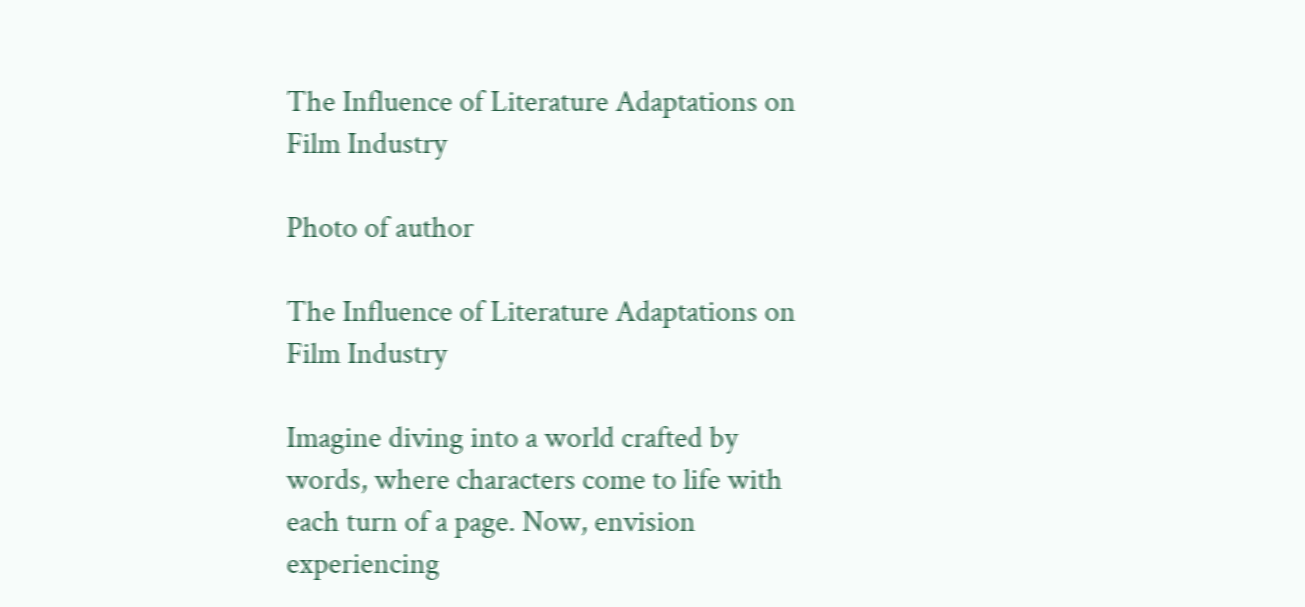The Influence of Literature Adaptations on Film Industry

Photo of author

The Influence of Literature Adaptations on Film Industry

Imagine diving into a world crafted by words, where characters come to life with each turn of a page. Now, envision experiencing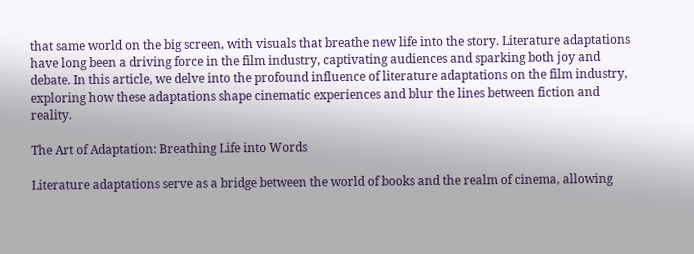that same world on the big screen, with visuals that breathe new life into the story. Literature adaptations have long been a driving force in the film industry, captivating audiences and sparking both joy and debate. In this article, we delve into the profound influence of literature adaptations on the film industry, exploring how these adaptations shape cinematic experiences and blur the lines between fiction and reality.

The Art of Adaptation: Breathing Life into Words

Literature adaptations serve as a bridge between the world of books and the realm of cinema, allowing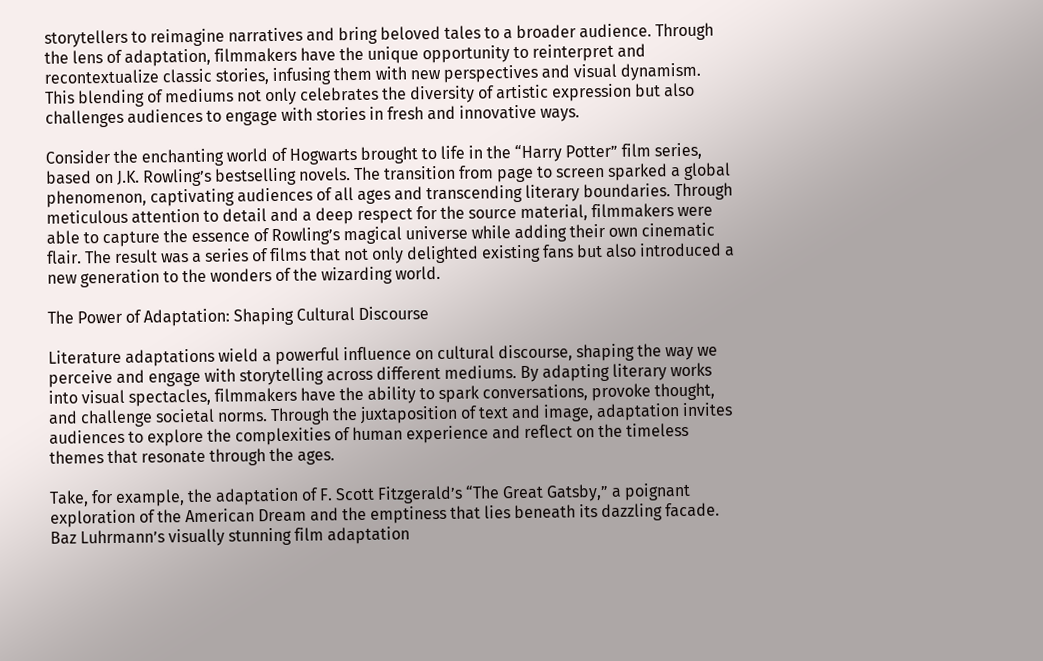storytellers to reimagine narratives and bring beloved tales to a broader audience. Through the lens of adaptation, filmmakers have the unique opportunity to reinterpret and recontextualize classic stories, infusing them with new perspectives and visual dynamism. This blending of mediums not only celebrates the diversity of artistic expression but also challenges audiences to engage with stories in fresh and innovative ways.

Consider the enchanting world of Hogwarts brought to life in the “Harry Potter” film series, based on J.K. Rowling’s bestselling novels. The transition from page to screen sparked a global phenomenon, captivating audiences of all ages and transcending literary boundaries. Through meticulous attention to detail and a deep respect for the source material, filmmakers were able to capture the essence of Rowling’s magical universe while adding their own cinematic flair. The result was a series of films that not only delighted existing fans but also introduced a new generation to the wonders of the wizarding world.

The Power of Adaptation: Shaping Cultural Discourse

Literature adaptations wield a powerful influence on cultural discourse, shaping the way we perceive and engage with storytelling across different mediums. By adapting literary works into visual spectacles, filmmakers have the ability to spark conversations, provoke thought, and challenge societal norms. Through the juxtaposition of text and image, adaptation invites audiences to explore the complexities of human experience and reflect on the timeless themes that resonate through the ages.

Take, for example, the adaptation of F. Scott Fitzgerald’s “The Great Gatsby,” a poignant exploration of the American Dream and the emptiness that lies beneath its dazzling facade. Baz Luhrmann’s visually stunning film adaptation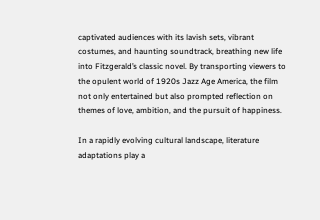captivated audiences with its lavish sets, vibrant costumes, and haunting soundtrack, breathing new life into Fitzgerald’s classic novel. By transporting viewers to the opulent world of 1920s Jazz Age America, the film not only entertained but also prompted reflection on themes of love, ambition, and the pursuit of happiness.

In a rapidly evolving cultural landscape, literature adaptations play a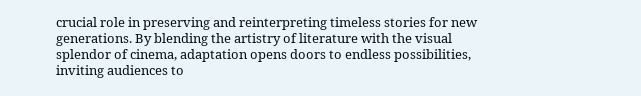crucial role in preserving and reinterpreting timeless stories for new generations. By blending the artistry of literature with the visual splendor of cinema, adaptation opens doors to endless possibilities, inviting audiences to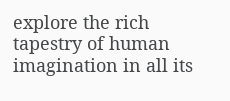explore the rich tapestry of human imagination in all its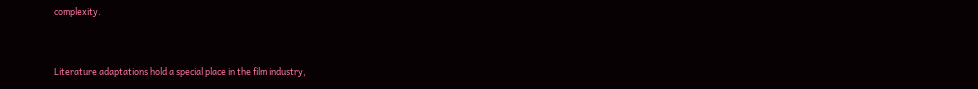complexity.


Literature adaptations hold a special place in the film industry,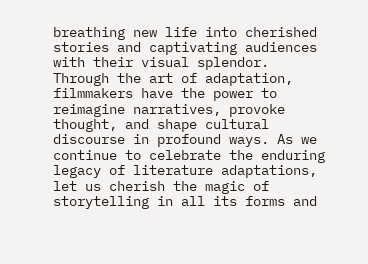breathing new life into cherished stories and captivating audiences with their visual splendor. Through the art of adaptation, filmmakers have the power to reimagine narratives, provoke thought, and shape cultural discourse in profound ways. As we continue to celebrate the enduring legacy of literature adaptations, let us cherish the magic of storytelling in all its forms and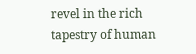revel in the rich tapestry of human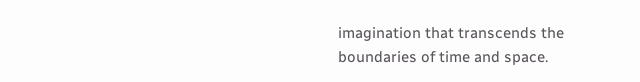imagination that transcends the boundaries of time and space.